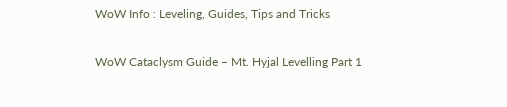WoW Info : Leveling, Guides, Tips and Tricks

WoW Cataclysm Guide – Mt. Hyjal Levelling Part 1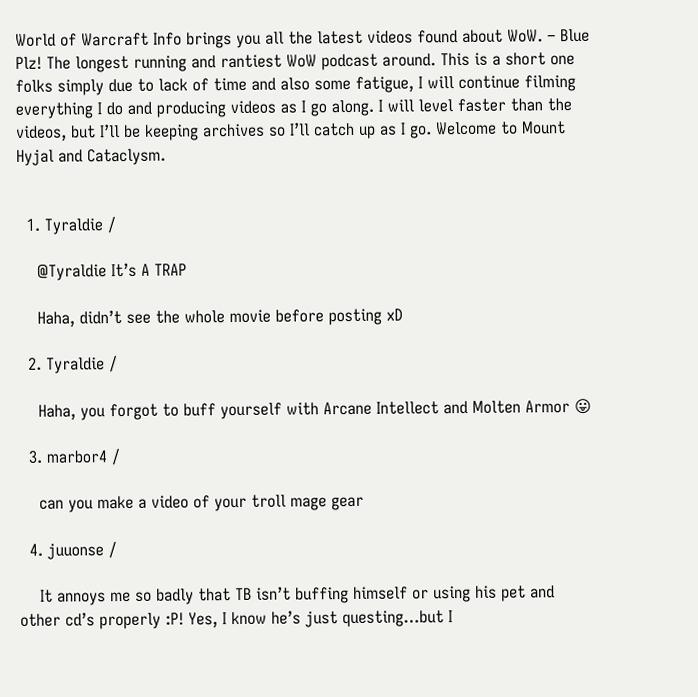World of Warcraft Info brings you all the latest videos found about WoW. – Blue Plz! The longest running and rantiest WoW podcast around. This is a short one folks simply due to lack of time and also some fatigue, I will continue filming everything I do and producing videos as I go along. I will level faster than the videos, but I’ll be keeping archives so I’ll catch up as I go. Welcome to Mount Hyjal and Cataclysm.


  1. Tyraldie /

    @Tyraldie It’s A TRAP

    Haha, didn’t see the whole movie before posting xD

  2. Tyraldie /

    Haha, you forgot to buff yourself with Arcane Intellect and Molten Armor 😛

  3. marbor4 /

    can you make a video of your troll mage gear

  4. juuonse /

    It annoys me so badly that TB isn’t buffing himself or using his pet and other cd’s properly :P! Yes, I know he’s just questing…but I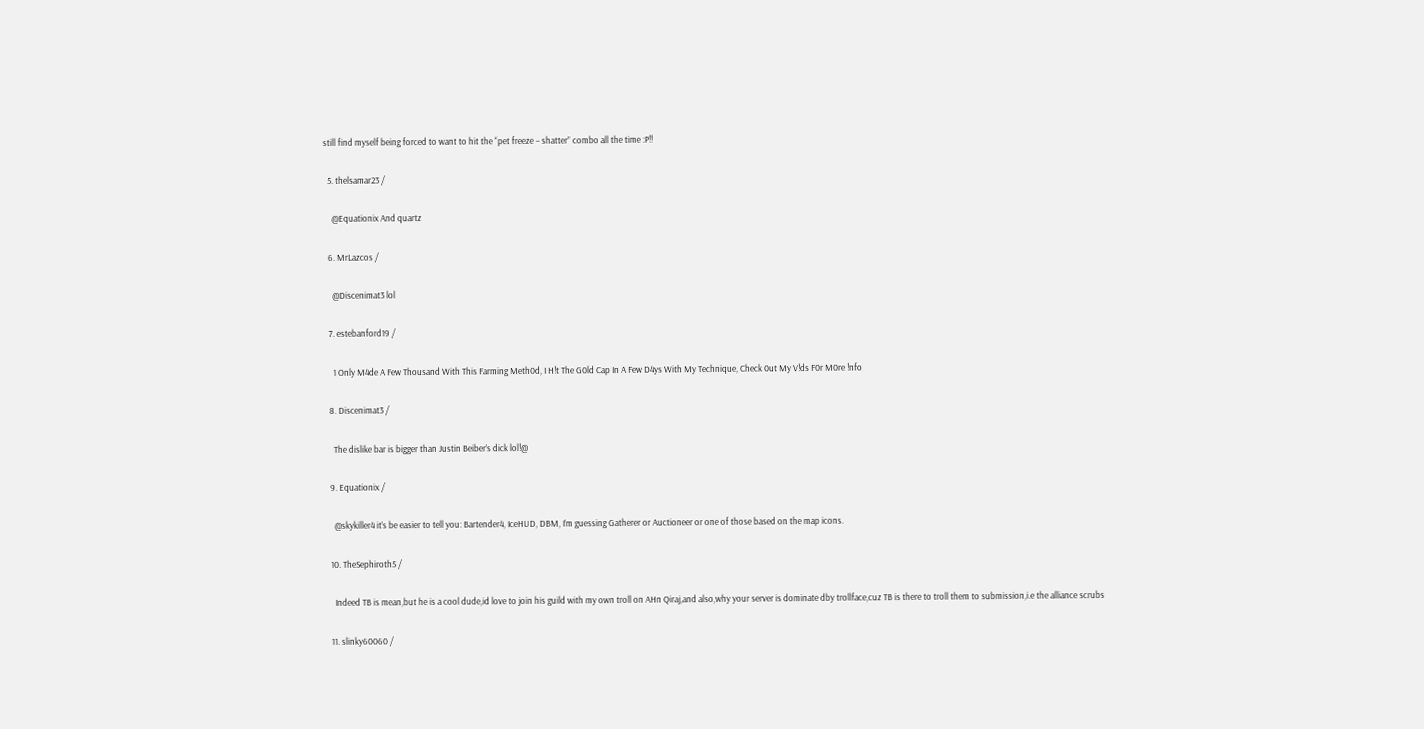still find myself being forced to want to hit the “pet freeze – shatter” combo all the time :P!!

  5. thelsamar23 /

    @Equationix And quartz

  6. MrLazcos /

    @Discenimat3 lol

  7. estebanford19 /

    1 Only M4de A Few Thousand With This Farming Meth0d, I H!t The G0ld Cap In A Few D4ys With My Technique, Check 0ut My V!ds F0r M0re !nfo

  8. Discenimat3 /

    The dislike bar is bigger than Justin Beiber’s dick lol!@

  9. Equationix /

    @skykiller4 it’s be easier to tell you: Bartender4, IceHUD, DBM, I’m guessing Gatherer or Auctioneer or one of those based on the map icons.

  10. TheSephiroth5 /

    Indeed TB is mean,but he is a cool dude,id love to join his guild with my own troll on AHn Qiraj,and also,why your server is dominate dby trollface,cuz TB is there to troll them to submission,i.e the alliance scrubs

  11. slinky60060 /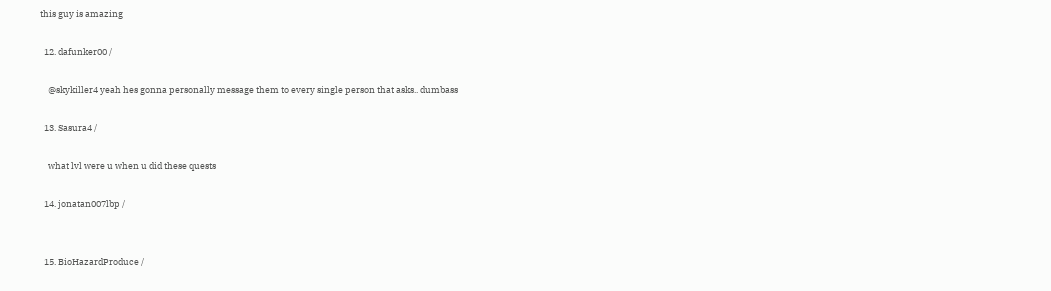this guy is amazing

  12. dafunker00 /

    @skykiller4 yeah hes gonna personally message them to every single person that asks.. dumbass

  13. Sasura4 /

    what lvl were u when u did these quests

  14. jonatan007lbp /


  15. BioHazardProduce /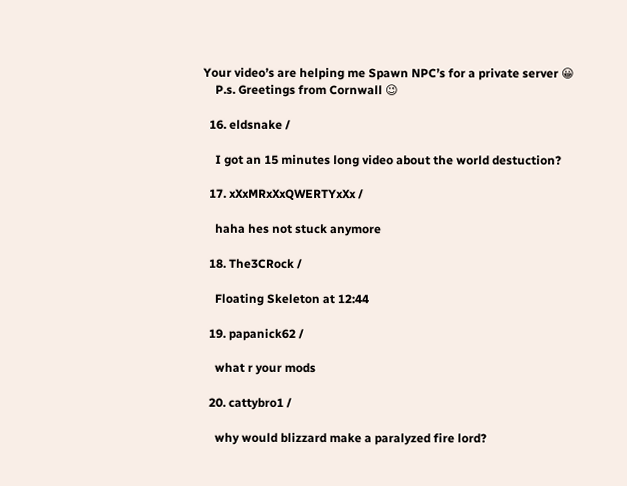Your video’s are helping me Spawn NPC’s for a private server 😀
    P.s. Greetings from Cornwall 😉

  16. eldsnake /

    I got an 15 minutes long video about the world destuction?

  17. xXxMRxXxQWERTYxXx /

    haha hes not stuck anymore

  18. The3CRock /

    Floating Skeleton at 12:44

  19. papanick62 /

    what r your mods

  20. cattybro1 /

    why would blizzard make a paralyzed fire lord?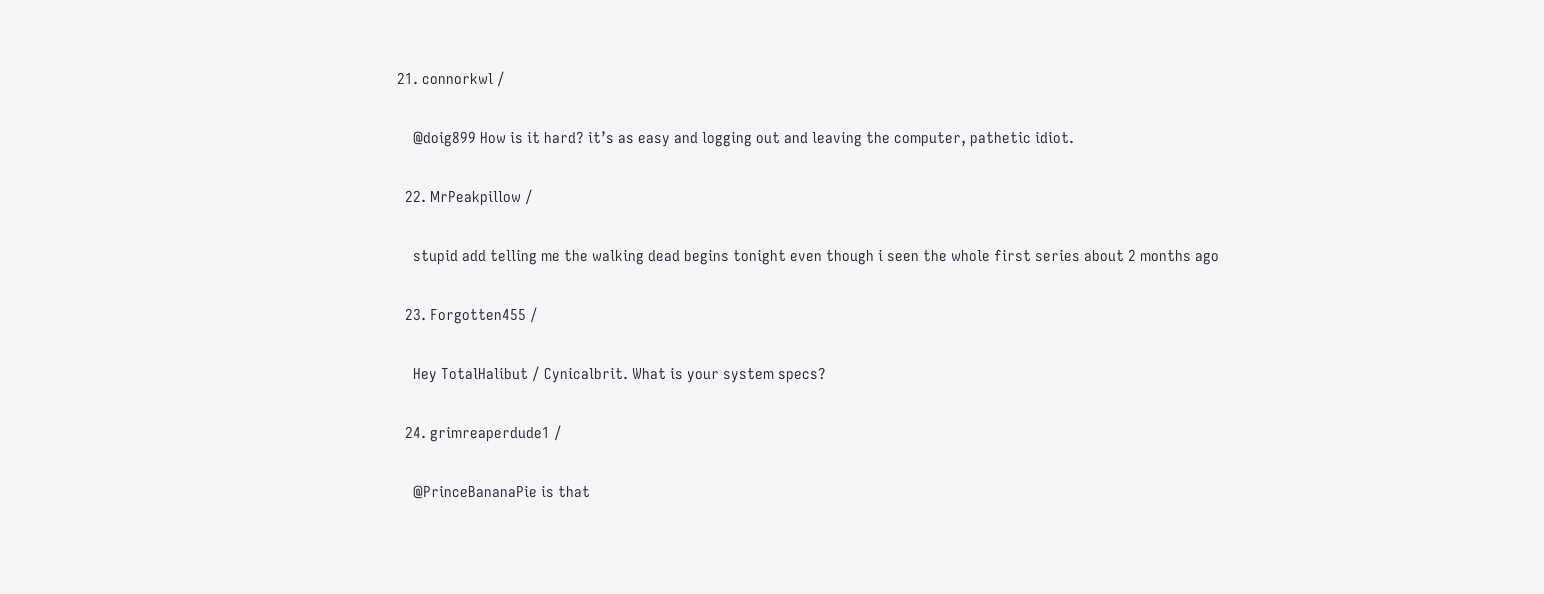21. connorkwl /

    @doig899 How is it hard? it’s as easy and logging out and leaving the computer, pathetic idiot.

  22. MrPeakpillow /

    stupid add telling me the walking dead begins tonight even though i seen the whole first series about 2 months ago

  23. Forgotten455 /

    Hey TotalHalibut / Cynicalbrit. What is your system specs?

  24. grimreaperdude1 /

    @PrinceBananaPie is that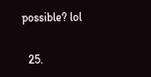possible? lol

  25.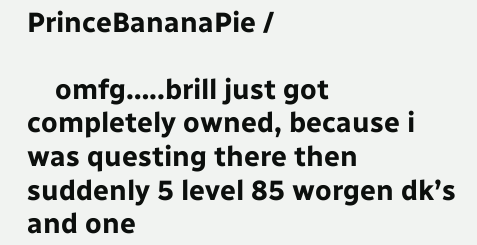PrinceBananaPie /

    omfg…..brill just got completely owned, because i was questing there then suddenly 5 level 85 worgen dk’s and one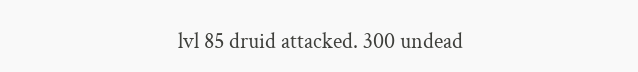lvl 85 druid attacked. 300 undead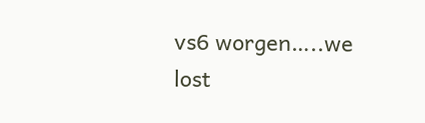vs6 worgen…..we lost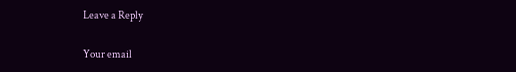Leave a Reply

Your email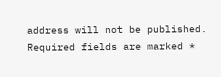address will not be published. Required fields are marked *